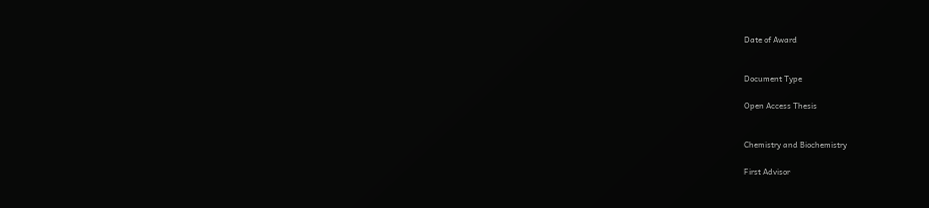Date of Award


Document Type

Open Access Thesis


Chemistry and Biochemistry

First Advisor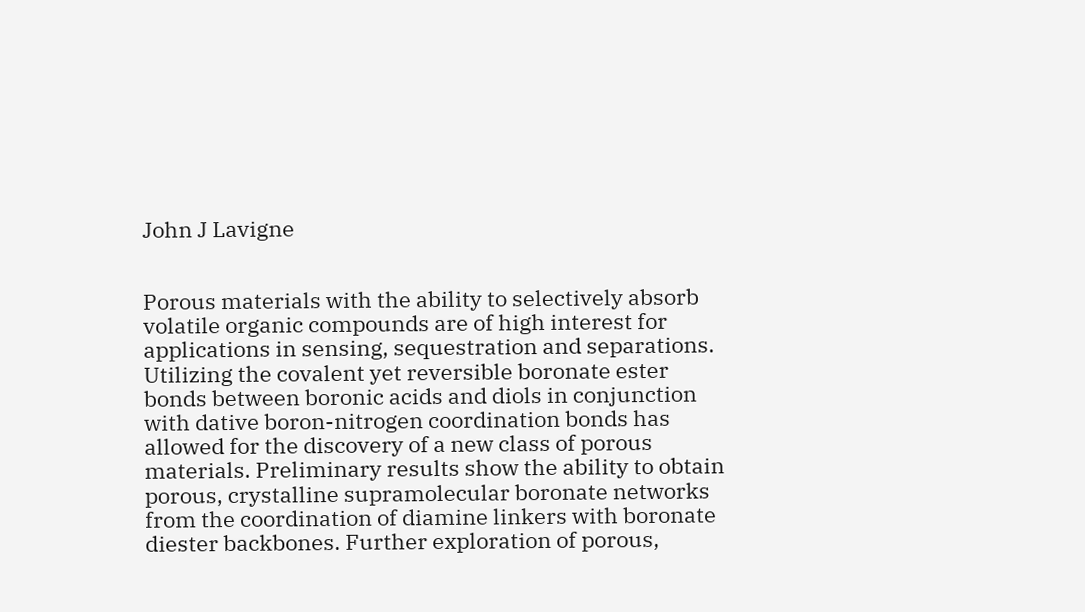John J Lavigne


Porous materials with the ability to selectively absorb volatile organic compounds are of high interest for applications in sensing, sequestration and separations. Utilizing the covalent yet reversible boronate ester bonds between boronic acids and diols in conjunction with dative boron-nitrogen coordination bonds has allowed for the discovery of a new class of porous materials. Preliminary results show the ability to obtain porous, crystalline supramolecular boronate networks from the coordination of diamine linkers with boronate diester backbones. Further exploration of porous,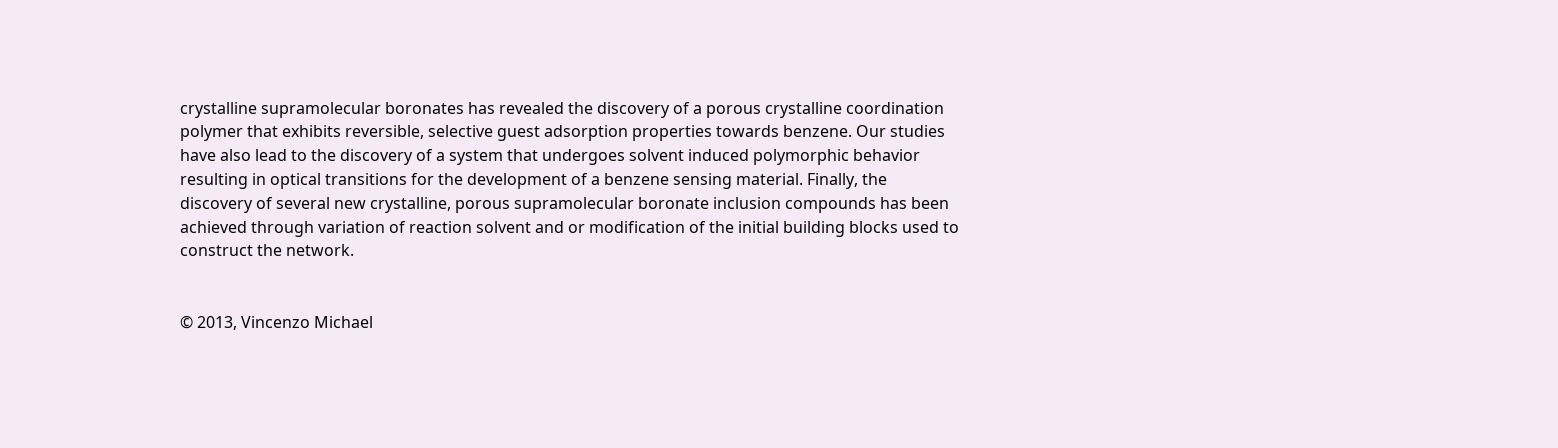crystalline supramolecular boronates has revealed the discovery of a porous crystalline coordination polymer that exhibits reversible, selective guest adsorption properties towards benzene. Our studies have also lead to the discovery of a system that undergoes solvent induced polymorphic behavior resulting in optical transitions for the development of a benzene sensing material. Finally, the discovery of several new crystalline, porous supramolecular boronate inclusion compounds has been achieved through variation of reaction solvent and or modification of the initial building blocks used to construct the network.


© 2013, Vincenzo Michael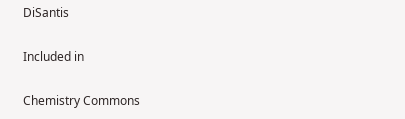DiSantis

Included in

Chemistry Commons